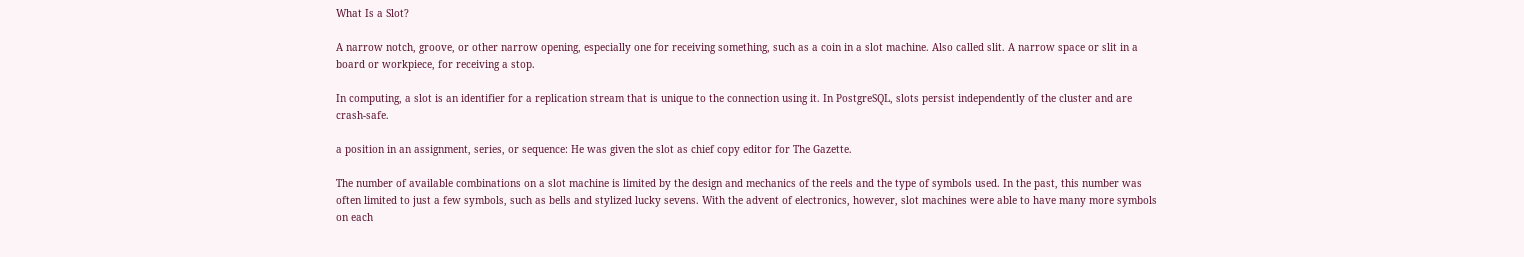What Is a Slot?

A narrow notch, groove, or other narrow opening, especially one for receiving something, such as a coin in a slot machine. Also called slit. A narrow space or slit in a board or workpiece, for receiving a stop.

In computing, a slot is an identifier for a replication stream that is unique to the connection using it. In PostgreSQL, slots persist independently of the cluster and are crash-safe.

a position in an assignment, series, or sequence: He was given the slot as chief copy editor for The Gazette.

The number of available combinations on a slot machine is limited by the design and mechanics of the reels and the type of symbols used. In the past, this number was often limited to just a few symbols, such as bells and stylized lucky sevens. With the advent of electronics, however, slot machines were able to have many more symbols on each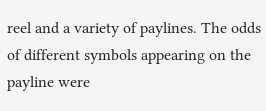reel and a variety of paylines. The odds of different symbols appearing on the payline were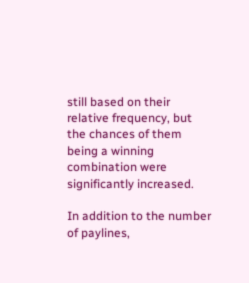still based on their relative frequency, but the chances of them being a winning combination were significantly increased.

In addition to the number of paylines,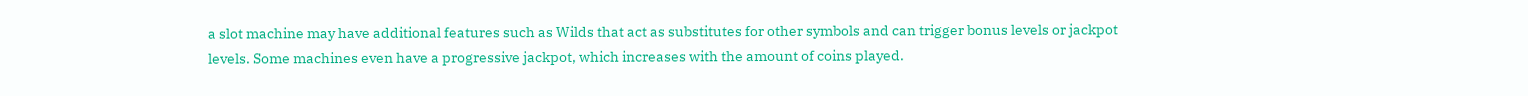a slot machine may have additional features such as Wilds that act as substitutes for other symbols and can trigger bonus levels or jackpot levels. Some machines even have a progressive jackpot, which increases with the amount of coins played.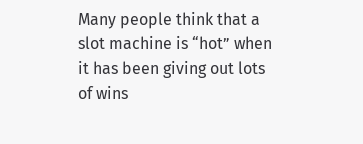Many people think that a slot machine is “hot” when it has been giving out lots of wins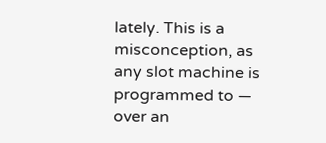lately. This is a misconception, as any slot machine is programmed to — over an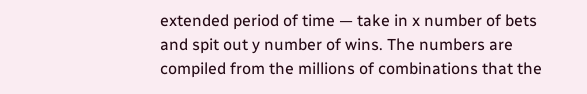extended period of time — take in x number of bets and spit out y number of wins. The numbers are compiled from the millions of combinations that the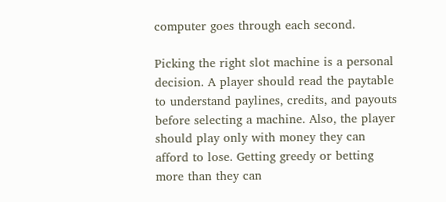computer goes through each second.

Picking the right slot machine is a personal decision. A player should read the paytable to understand paylines, credits, and payouts before selecting a machine. Also, the player should play only with money they can afford to lose. Getting greedy or betting more than they can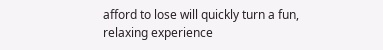afford to lose will quickly turn a fun, relaxing experience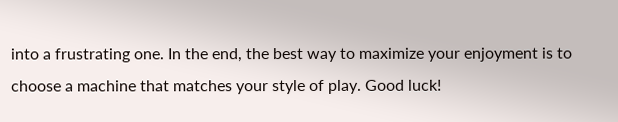into a frustrating one. In the end, the best way to maximize your enjoyment is to choose a machine that matches your style of play. Good luck!